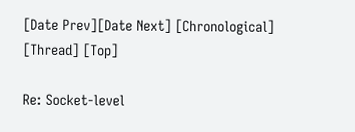[Date Prev][Date Next] [Chronological] [Thread] [Top]

Re: Socket-level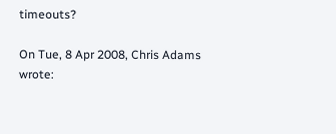timeouts?

On Tue, 8 Apr 2008, Chris Adams wrote: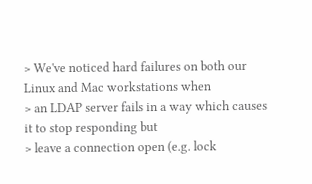> We've noticed hard failures on both our Linux and Mac workstations when
> an LDAP server fails in a way which causes it to stop responding but
> leave a connection open (e.g. lock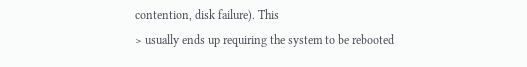contention, disk failure). This
> usually ends up requiring the system to be rebooted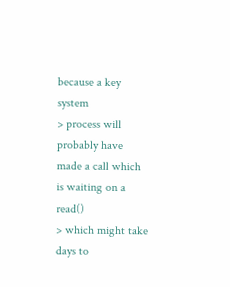because a key system
> process will probably have made a call which is waiting on a read()
> which might take days to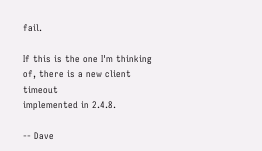fail.

If this is the one I'm thinking of, there is a new client timeout
implemented in 2.4.8.

-- Dave